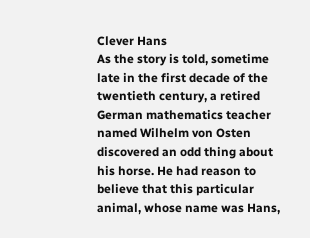Clever Hans
As the story is told, sometime late in the first decade of the twentieth century, a retired German mathematics teacher named Wilhelm von Osten discovered an odd thing about his horse. He had reason to believe that this particular animal, whose name was Hans,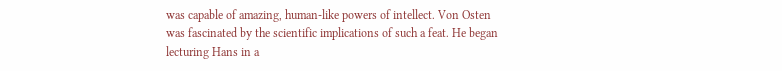was capable of amazing, human-like powers of intellect. Von Osten was fascinated by the scientific implications of such a feat. He began lecturing Hans in a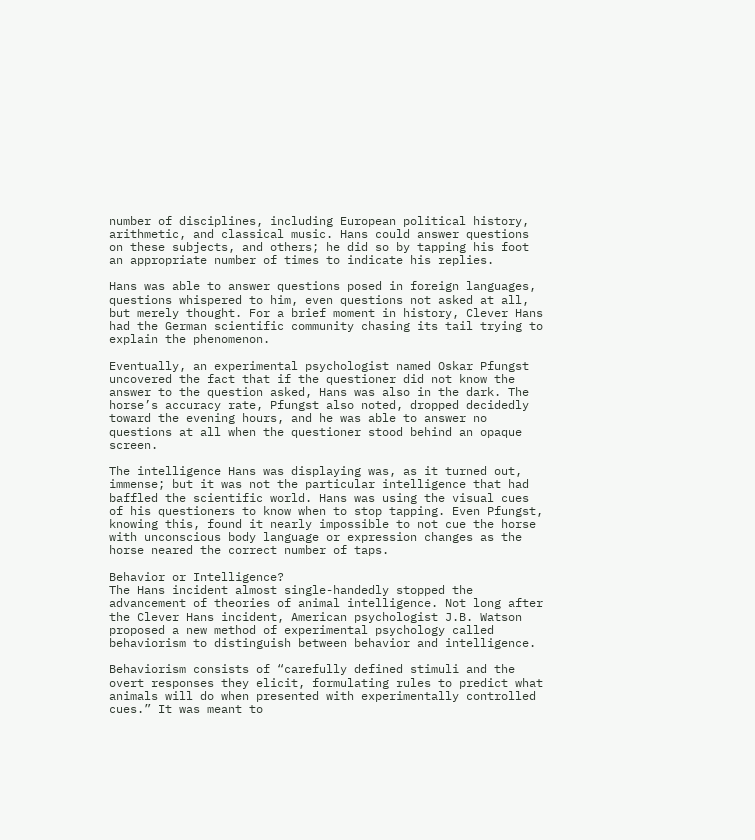number of disciplines, including European political history, arithmetic, and classical music. Hans could answer questions on these subjects, and others; he did so by tapping his foot an appropriate number of times to indicate his replies.

Hans was able to answer questions posed in foreign languages, questions whispered to him, even questions not asked at all, but merely thought. For a brief moment in history, Clever Hans had the German scientific community chasing its tail trying to explain the phenomenon.

Eventually, an experimental psychologist named Oskar Pfungst uncovered the fact that if the questioner did not know the answer to the question asked, Hans was also in the dark. The horse’s accuracy rate, Pfungst also noted, dropped decidedly toward the evening hours, and he was able to answer no questions at all when the questioner stood behind an opaque screen.

The intelligence Hans was displaying was, as it turned out, immense; but it was not the particular intelligence that had baffled the scientific world. Hans was using the visual cues of his questioners to know when to stop tapping. Even Pfungst, knowing this, found it nearly impossible to not cue the horse with unconscious body language or expression changes as the horse neared the correct number of taps.

Behavior or Intelligence?
The Hans incident almost single-handedly stopped the advancement of theories of animal intelligence. Not long after the Clever Hans incident, American psychologist J.B. Watson proposed a new method of experimental psychology called behaviorism to distinguish between behavior and intelligence.

Behaviorism consists of “carefully defined stimuli and the overt responses they elicit, formulating rules to predict what animals will do when presented with experimentally controlled cues.” It was meant to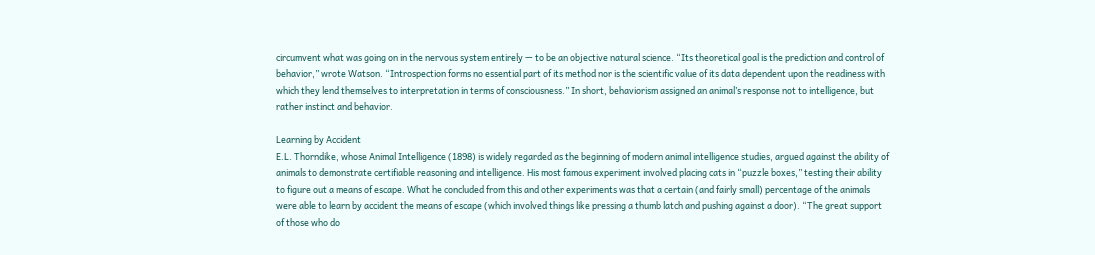circumvent what was going on in the nervous system entirely — to be an objective natural science. “Its theoretical goal is the prediction and control of behavior,” wrote Watson. “Introspection forms no essential part of its method nor is the scientific value of its data dependent upon the readiness with which they lend themselves to interpretation in terms of consciousness.” In short, behaviorism assigned an animal’s response not to intelligence, but rather instinct and behavior.

Learning by Accident
E.L. Thorndike, whose Animal Intelligence (1898) is widely regarded as the beginning of modern animal intelligence studies, argued against the ability of animals to demonstrate certifiable reasoning and intelligence. His most famous experiment involved placing cats in “puzzle boxes,” testing their ability to figure out a means of escape. What he concluded from this and other experiments was that a certain (and fairly small) percentage of the animals were able to learn by accident the means of escape (which involved things like pressing a thumb latch and pushing against a door). “The great support of those who do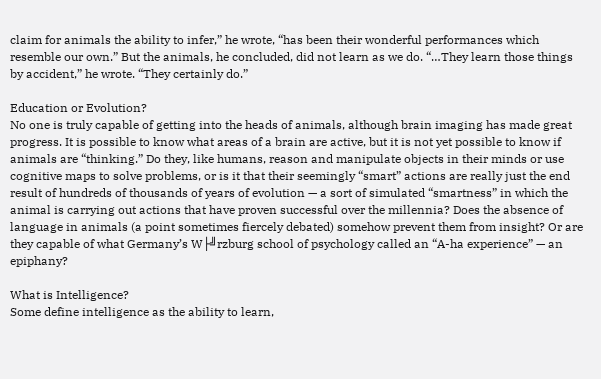claim for animals the ability to infer,” he wrote, “has been their wonderful performances which resemble our own.” But the animals, he concluded, did not learn as we do. “…They learn those things by accident,” he wrote. “They certainly do.”

Education or Evolution?
No one is truly capable of getting into the heads of animals, although brain imaging has made great progress. It is possible to know what areas of a brain are active, but it is not yet possible to know if animals are “thinking.” Do they, like humans, reason and manipulate objects in their minds or use cognitive maps to solve problems, or is it that their seemingly “smart” actions are really just the end result of hundreds of thousands of years of evolution — a sort of simulated “smartness” in which the animal is carrying out actions that have proven successful over the millennia? Does the absence of language in animals (a point sometimes fiercely debated) somehow prevent them from insight? Or are they capable of what Germany’s W├╝rzburg school of psychology called an “A-ha experience” — an epiphany?

What is Intelligence?
Some define intelligence as the ability to learn,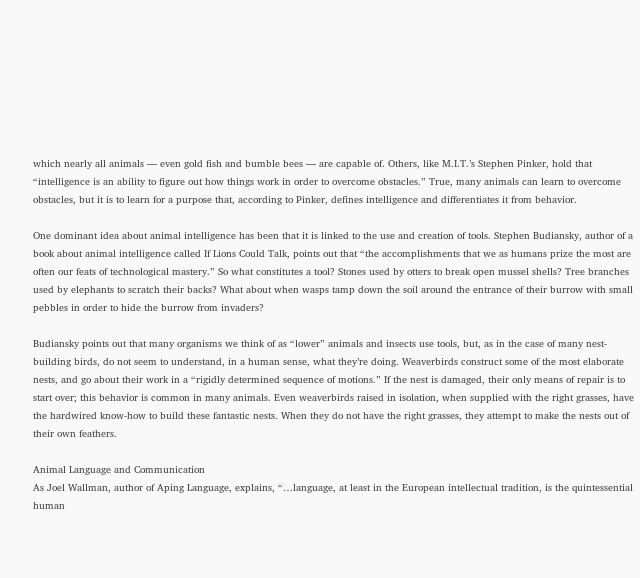which nearly all animals — even gold fish and bumble bees — are capable of. Others, like M.I.T.’s Stephen Pinker, hold that “intelligence is an ability to figure out how things work in order to overcome obstacles.” True, many animals can learn to overcome obstacles, but it is to learn for a purpose that, according to Pinker, defines intelligence and differentiates it from behavior.

One dominant idea about animal intelligence has been that it is linked to the use and creation of tools. Stephen Budiansky, author of a book about animal intelligence called If Lions Could Talk, points out that “the accomplishments that we as humans prize the most are often our feats of technological mastery.” So what constitutes a tool? Stones used by otters to break open mussel shells? Tree branches used by elephants to scratch their backs? What about when wasps tamp down the soil around the entrance of their burrow with small pebbles in order to hide the burrow from invaders?

Budiansky points out that many organisms we think of as “lower” animals and insects use tools, but, as in the case of many nest-building birds, do not seem to understand, in a human sense, what they’re doing. Weaverbirds construct some of the most elaborate nests, and go about their work in a “rigidly determined sequence of motions.” If the nest is damaged, their only means of repair is to start over; this behavior is common in many animals. Even weaverbirds raised in isolation, when supplied with the right grasses, have the hardwired know-how to build these fantastic nests. When they do not have the right grasses, they attempt to make the nests out of their own feathers.

Animal Language and Communication
As Joel Wallman, author of Aping Language, explains, “…language, at least in the European intellectual tradition, is the quintessential human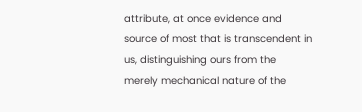attribute, at once evidence and source of most that is transcendent in us, distinguishing ours from the merely mechanical nature of the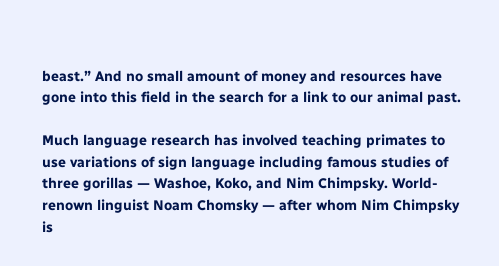beast.” And no small amount of money and resources have gone into this field in the search for a link to our animal past.

Much language research has involved teaching primates to use variations of sign language including famous studies of three gorillas — Washoe, Koko, and Nim Chimpsky. World-renown linguist Noam Chomsky — after whom Nim Chimpsky is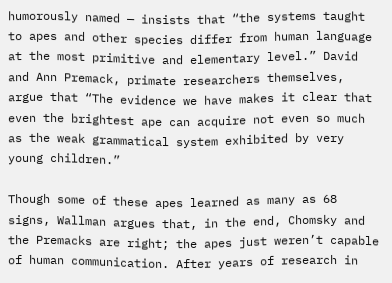humorously named — insists that “the systems taught to apes and other species differ from human language at the most primitive and elementary level.” David and Ann Premack, primate researchers themselves, argue that “The evidence we have makes it clear that even the brightest ape can acquire not even so much as the weak grammatical system exhibited by very young children.”

Though some of these apes learned as many as 68 signs, Wallman argues that, in the end, Chomsky and the Premacks are right; the apes just weren’t capable of human communication. After years of research in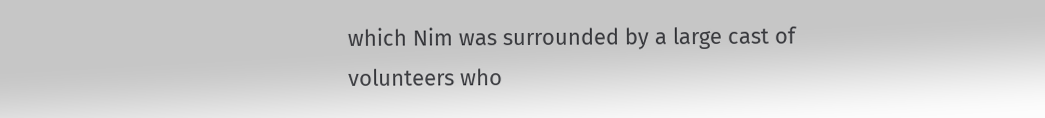which Nim was surrounded by a large cast of volunteers who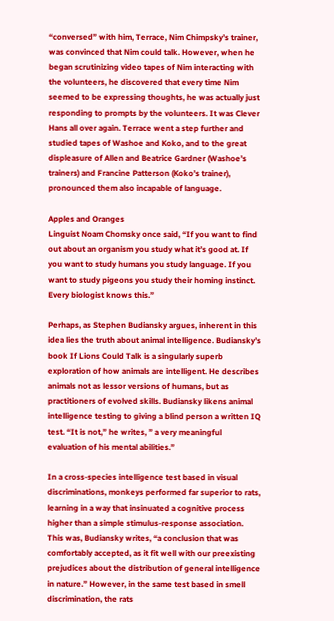“conversed” with him, Terrace, Nim Chimpsky’s trainer, was convinced that Nim could talk. However, when he began scrutinizing video tapes of Nim interacting with the volunteers, he discovered that every time Nim seemed to be expressing thoughts, he was actually just responding to prompts by the volunteers. It was Clever Hans all over again. Terrace went a step further and studied tapes of Washoe and Koko, and to the great displeasure of Allen and Beatrice Gardner (Washoe’s trainers) and Francine Patterson (Koko’s trainer), pronounced them also incapable of language.

Apples and Oranges
Linguist Noam Chomsky once said, “If you want to find out about an organism you study what it’s good at. If you want to study humans you study language. If you want to study pigeons you study their homing instinct. Every biologist knows this.”

Perhaps, as Stephen Budiansky argues, inherent in this idea lies the truth about animal intelligence. Budiansky’s book If Lions Could Talk is a singularly superb exploration of how animals are intelligent. He describes animals not as lessor versions of humans, but as practitioners of evolved skills. Budiansky likens animal intelligence testing to giving a blind person a written IQ test. “It is not,” he writes, ” a very meaningful evaluation of his mental abilities.”

In a cross-species intelligence test based in visual discriminations, monkeys performed far superior to rats, learning in a way that insinuated a cognitive process higher than a simple stimulus-response association. This was, Budiansky writes, “a conclusion that was comfortably accepted, as it fit well with our preexisting prejudices about the distribution of general intelligence in nature.” However, in the same test based in smell discrimination, the rats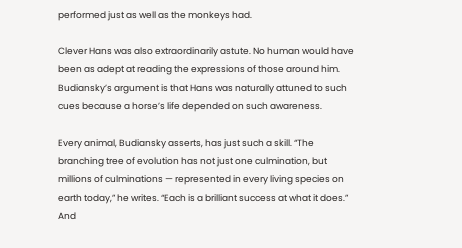performed just as well as the monkeys had.

Clever Hans was also extraordinarily astute. No human would have been as adept at reading the expressions of those around him. Budiansky’s argument is that Hans was naturally attuned to such cues because a horse’s life depended on such awareness.

Every animal, Budiansky asserts, has just such a skill. “The branching tree of evolution has not just one culmination, but millions of culminations — represented in every living species on earth today,” he writes. “Each is a brilliant success at what it does.” And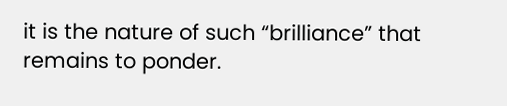it is the nature of such “brilliance” that remains to ponder.